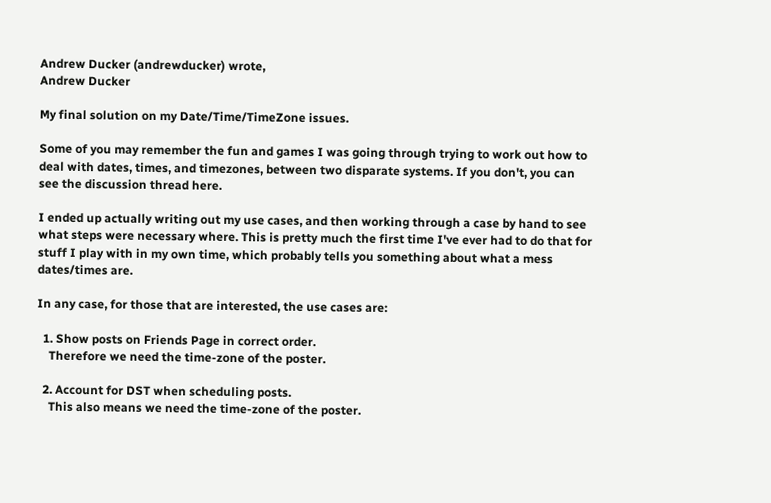Andrew Ducker (andrewducker) wrote,
Andrew Ducker

My final solution on my Date/Time/TimeZone issues.

Some of you may remember the fun and games I was going through trying to work out how to deal with dates, times, and timezones, between two disparate systems. If you don't, you can see the discussion thread here.

I ended up actually writing out my use cases, and then working through a case by hand to see what steps were necessary where. This is pretty much the first time I've ever had to do that for stuff I play with in my own time, which probably tells you something about what a mess dates/times are.

In any case, for those that are interested, the use cases are:

  1. Show posts on Friends Page in correct order.
    Therefore we need the time-zone of the poster.

  2. Account for DST when scheduling posts.
    This also means we need the time-zone of the poster.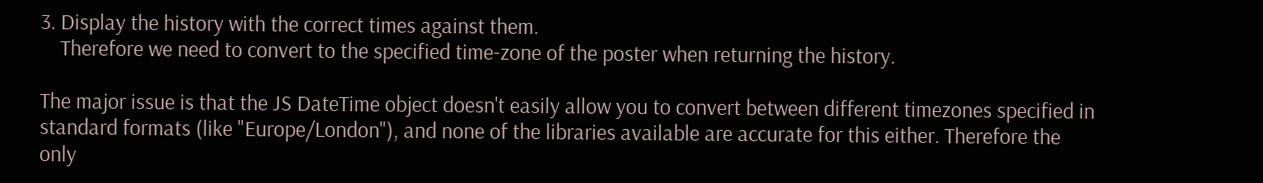3. Display the history with the correct times against them.
    Therefore we need to convert to the specified time-zone of the poster when returning the history.

The major issue is that the JS DateTime object doesn't easily allow you to convert between different timezones specified in standard formats (like "Europe/London"), and none of the libraries available are accurate for this either. Therefore the only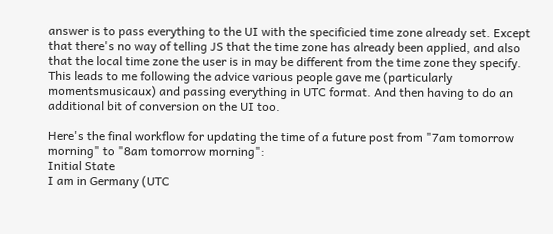answer is to pass everything to the UI with the specificied time zone already set. Except that there's no way of telling JS that the time zone has already been applied, and also that the local time zone the user is in may be different from the time zone they specify. This leads to me following the advice various people gave me (particularly momentsmusicaux) and passing everything in UTC format. And then having to do an additional bit of conversion on the UI too.

Here's the final workflow for updating the time of a future post from "7am tomorrow morning" to "8am tomorrow morning":
Initial State
I am in Germany (UTC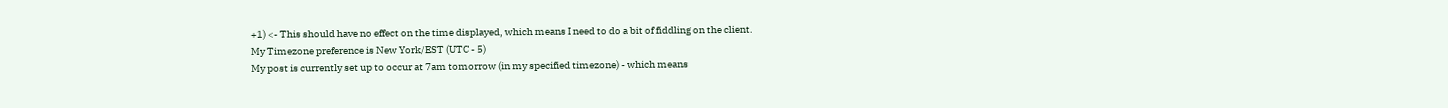+1) <- This should have no effect on the time displayed, which means I need to do a bit of fiddling on the client.
My Timezone preference is New York/EST (UTC - 5)
My post is currently set up to occur at 7am tomorrow (in my specified timezone) - which means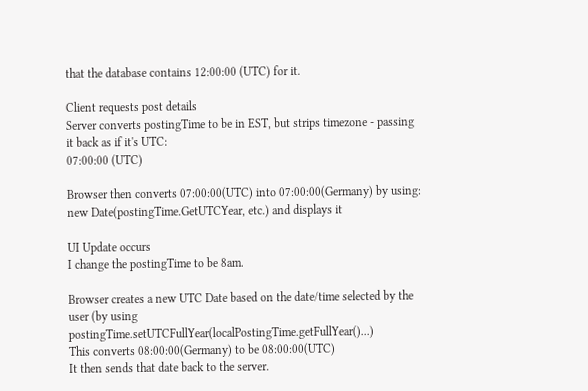that the database contains 12:00:00 (UTC) for it.

Client requests post details
Server converts postingTime to be in EST, but strips timezone - passing it back as if it's UTC:
07:00:00 (UTC)

Browser then converts 07:00:00(UTC) into 07:00:00(Germany) by using:
new Date(postingTime.GetUTCYear, etc.) and displays it

UI Update occurs
I change the postingTime to be 8am.

Browser creates a new UTC Date based on the date/time selected by the user (by using postingTime.setUTCFullYear(localPostingTime.getFullYear()...)
This converts 08:00:00(Germany) to be 08:00:00(UTC)
It then sends that date back to the server.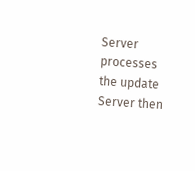Server processes the update
Server then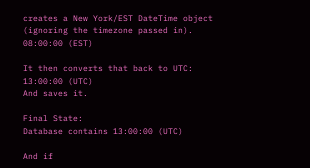creates a New York/EST DateTime object (ignoring the timezone passed in).
08:00:00 (EST)

It then converts that back to UTC:
13:00:00 (UTC)
And saves it.

Final State:
Database contains 13:00:00 (UTC)

And if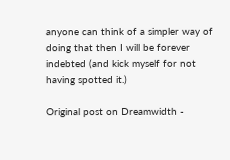anyone can think of a simpler way of doing that then I will be forever indebted (and kick myself for not having spotted it.)

Original post on Dreamwidth -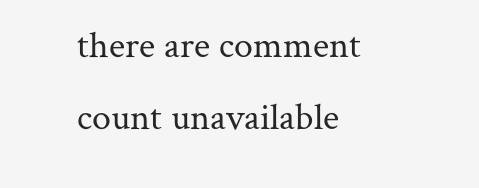there are comment count unavailable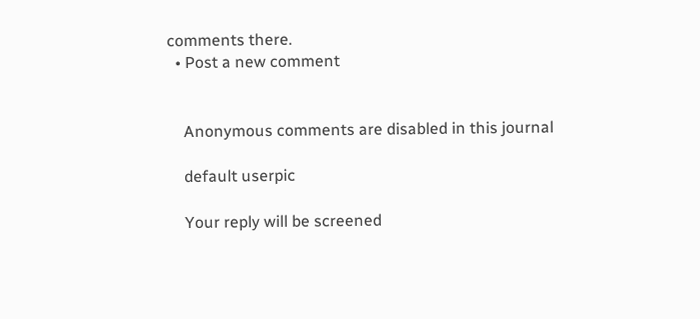comments there.
  • Post a new comment


    Anonymous comments are disabled in this journal

    default userpic

    Your reply will be screened